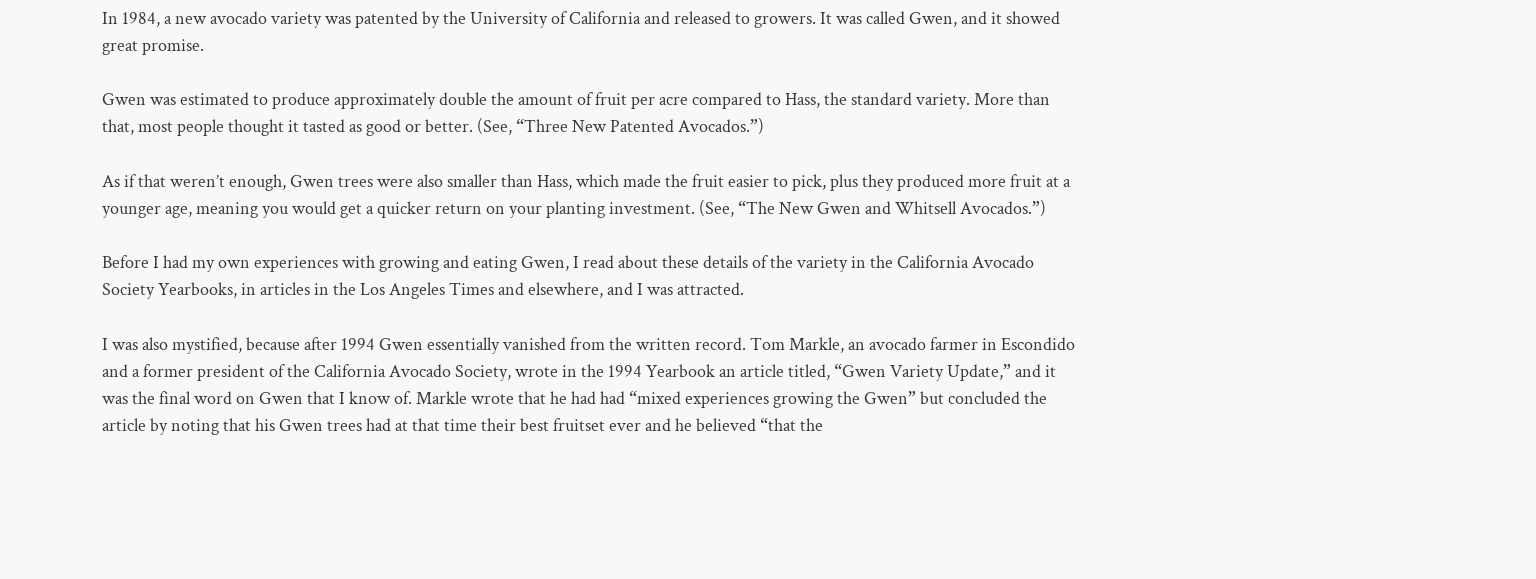In 1984, a new avocado variety was patented by the University of California and released to growers. It was called Gwen, and it showed great promise.

Gwen was estimated to produce approximately double the amount of fruit per acre compared to Hass, the standard variety. More than that, most people thought it tasted as good or better. (See, “Three New Patented Avocados.”)

As if that weren’t enough, Gwen trees were also smaller than Hass, which made the fruit easier to pick, plus they produced more fruit at a younger age, meaning you would get a quicker return on your planting investment. (See, “The New Gwen and Whitsell Avocados.”)

Before I had my own experiences with growing and eating Gwen, I read about these details of the variety in the California Avocado Society Yearbooks, in articles in the Los Angeles Times and elsewhere, and I was attracted.

I was also mystified, because after 1994 Gwen essentially vanished from the written record. Tom Markle, an avocado farmer in Escondido and a former president of the California Avocado Society, wrote in the 1994 Yearbook an article titled, “Gwen Variety Update,” and it was the final word on Gwen that I know of. Markle wrote that he had had “mixed experiences growing the Gwen” but concluded the article by noting that his Gwen trees had at that time their best fruitset ever and he believed “that the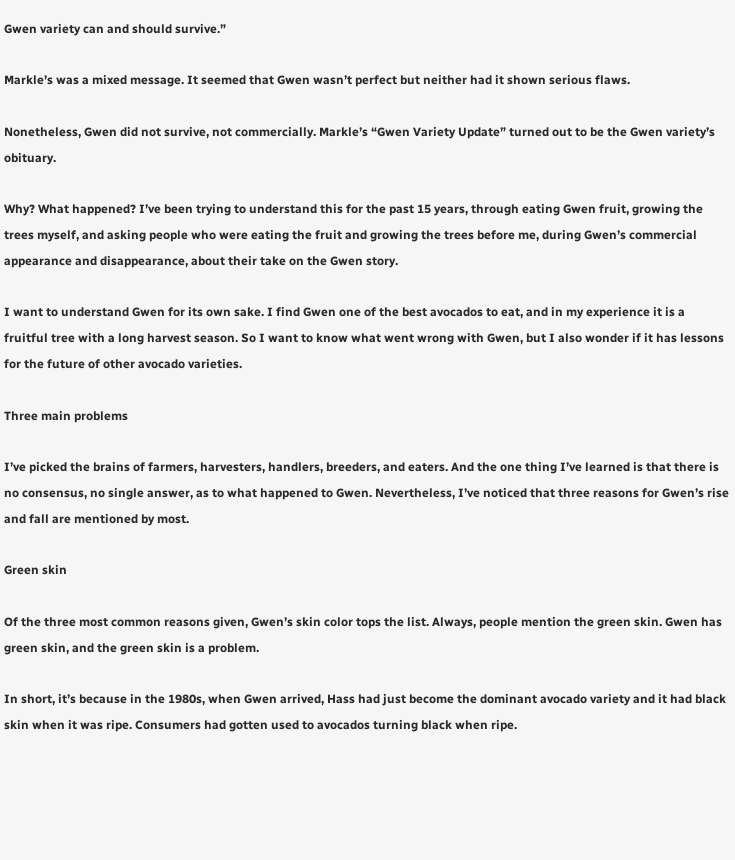Gwen variety can and should survive.”

Markle’s was a mixed message. It seemed that Gwen wasn’t perfect but neither had it shown serious flaws.

Nonetheless, Gwen did not survive, not commercially. Markle’s “Gwen Variety Update” turned out to be the Gwen variety’s obituary.

Why? What happened? I’ve been trying to understand this for the past 15 years, through eating Gwen fruit, growing the trees myself, and asking people who were eating the fruit and growing the trees before me, during Gwen’s commercial appearance and disappearance, about their take on the Gwen story.

I want to understand Gwen for its own sake. I find Gwen one of the best avocados to eat, and in my experience it is a fruitful tree with a long harvest season. So I want to know what went wrong with Gwen, but I also wonder if it has lessons for the future of other avocado varieties.

Three main problems

I’ve picked the brains of farmers, harvesters, handlers, breeders, and eaters. And the one thing I’ve learned is that there is no consensus, no single answer, as to what happened to Gwen. Nevertheless, I’ve noticed that three reasons for Gwen’s rise and fall are mentioned by most.

Green skin

Of the three most common reasons given, Gwen’s skin color tops the list. Always, people mention the green skin. Gwen has green skin, and the green skin is a problem.

In short, it’s because in the 1980s, when Gwen arrived, Hass had just become the dominant avocado variety and it had black skin when it was ripe. Consumers had gotten used to avocados turning black when ripe.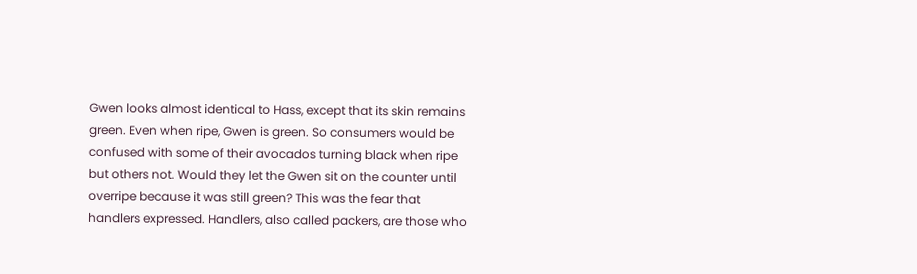Gwen looks almost identical to Hass, except that its skin remains green. Even when ripe, Gwen is green. So consumers would be confused with some of their avocados turning black when ripe but others not. Would they let the Gwen sit on the counter until overripe because it was still green? This was the fear that handlers expressed. Handlers, also called packers, are those who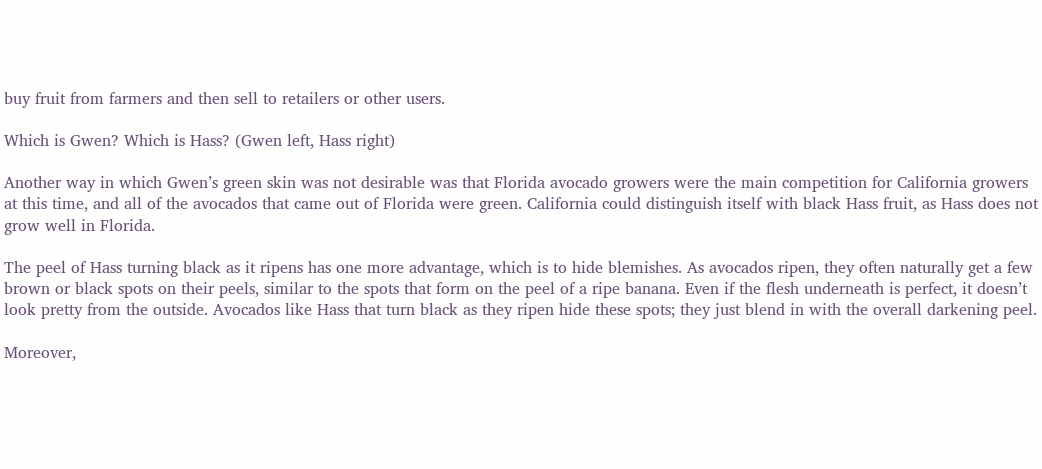buy fruit from farmers and then sell to retailers or other users.

Which is Gwen? Which is Hass? (Gwen left, Hass right)

Another way in which Gwen’s green skin was not desirable was that Florida avocado growers were the main competition for California growers at this time, and all of the avocados that came out of Florida were green. California could distinguish itself with black Hass fruit, as Hass does not grow well in Florida.

The peel of Hass turning black as it ripens has one more advantage, which is to hide blemishes. As avocados ripen, they often naturally get a few brown or black spots on their peels, similar to the spots that form on the peel of a ripe banana. Even if the flesh underneath is perfect, it doesn’t look pretty from the outside. Avocados like Hass that turn black as they ripen hide these spots; they just blend in with the overall darkening peel.

Moreover,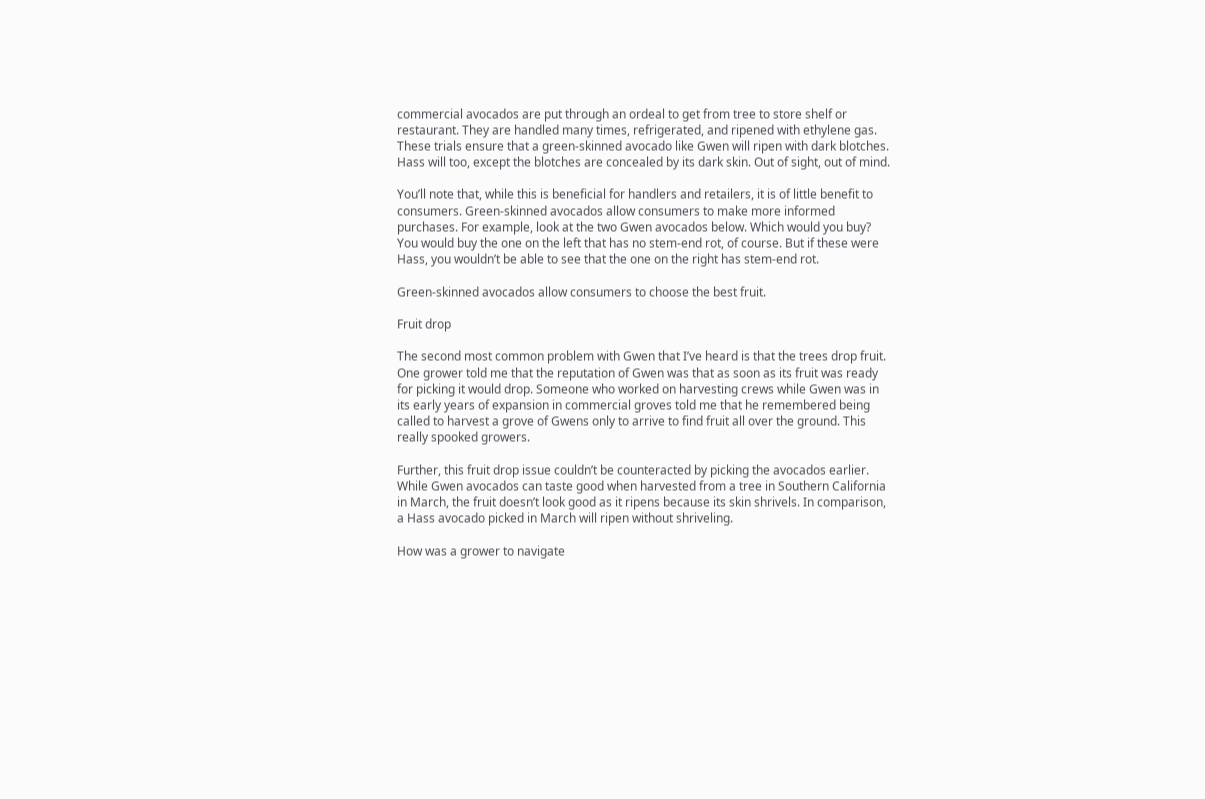commercial avocados are put through an ordeal to get from tree to store shelf or restaurant. They are handled many times, refrigerated, and ripened with ethylene gas. These trials ensure that a green-skinned avocado like Gwen will ripen with dark blotches. Hass will too, except the blotches are concealed by its dark skin. Out of sight, out of mind.

You’ll note that, while this is beneficial for handlers and retailers, it is of little benefit to consumers. Green-skinned avocados allow consumers to make more informed purchases. For example, look at the two Gwen avocados below. Which would you buy? You would buy the one on the left that has no stem-end rot, of course. But if these were Hass, you wouldn’t be able to see that the one on the right has stem-end rot.

Green-skinned avocados allow consumers to choose the best fruit.

Fruit drop

The second most common problem with Gwen that I’ve heard is that the trees drop fruit. One grower told me that the reputation of Gwen was that as soon as its fruit was ready for picking it would drop. Someone who worked on harvesting crews while Gwen was in its early years of expansion in commercial groves told me that he remembered being called to harvest a grove of Gwens only to arrive to find fruit all over the ground. This really spooked growers.

Further, this fruit drop issue couldn’t be counteracted by picking the avocados earlier. While Gwen avocados can taste good when harvested from a tree in Southern California in March, the fruit doesn’t look good as it ripens because its skin shrivels. In comparison, a Hass avocado picked in March will ripen without shriveling.

How was a grower to navigate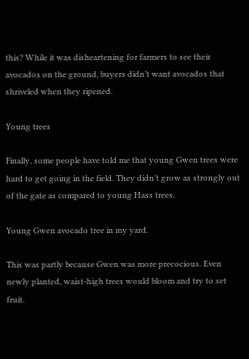this? While it was disheartening for farmers to see their avocados on the ground, buyers didn’t want avocados that shriveled when they ripened.

Young trees

Finally, some people have told me that young Gwen trees were hard to get going in the field. They didn’t grow as strongly out of the gate as compared to young Hass trees.

Young Gwen avocado tree in my yard.

This was partly because Gwen was more precocious. Even newly planted, waist-high trees would bloom and try to set fruit.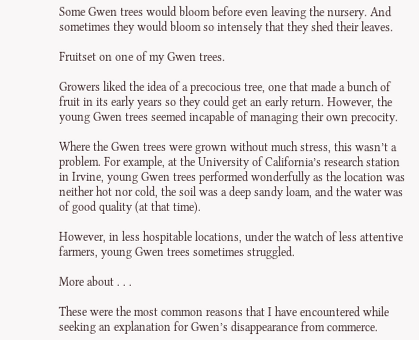Some Gwen trees would bloom before even leaving the nursery. And sometimes they would bloom so intensely that they shed their leaves.

Fruitset on one of my Gwen trees.

Growers liked the idea of a precocious tree, one that made a bunch of fruit in its early years so they could get an early return. However, the young Gwen trees seemed incapable of managing their own precocity.

Where the Gwen trees were grown without much stress, this wasn’t a problem. For example, at the University of California’s research station in Irvine, young Gwen trees performed wonderfully as the location was neither hot nor cold, the soil was a deep sandy loam, and the water was of good quality (at that time).

However, in less hospitable locations, under the watch of less attentive farmers, young Gwen trees sometimes struggled.

More about . . .

These were the most common reasons that I have encountered while seeking an explanation for Gwen’s disappearance from commerce.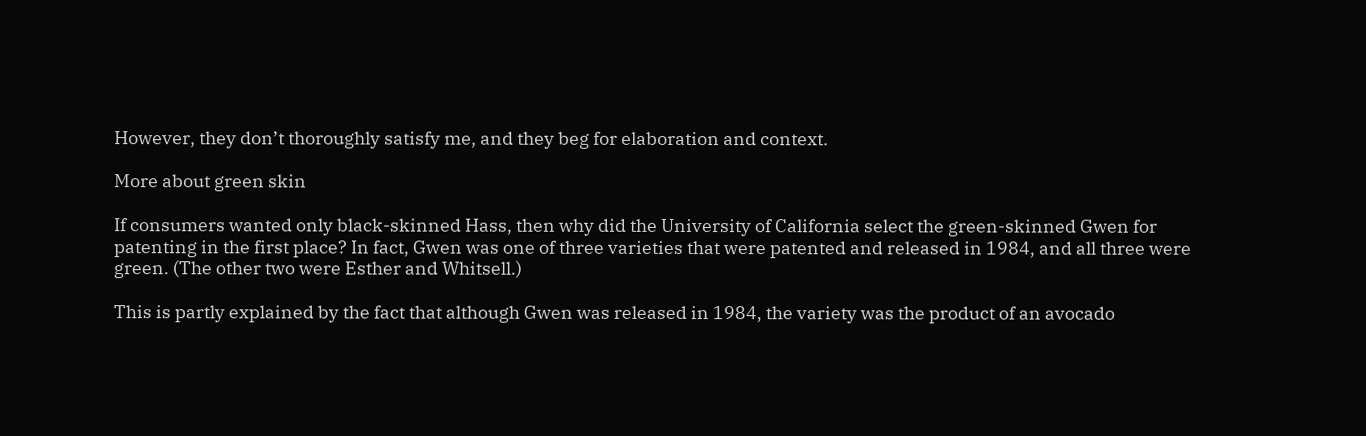However, they don’t thoroughly satisfy me, and they beg for elaboration and context.

More about green skin

If consumers wanted only black-skinned Hass, then why did the University of California select the green-skinned Gwen for patenting in the first place? In fact, Gwen was one of three varieties that were patented and released in 1984, and all three were green. (The other two were Esther and Whitsell.)

This is partly explained by the fact that although Gwen was released in 1984, the variety was the product of an avocado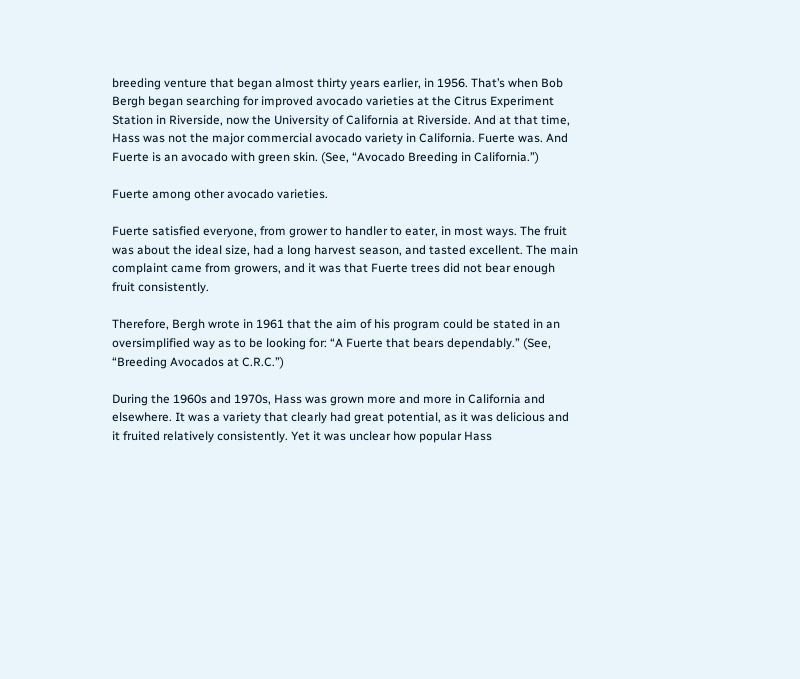breeding venture that began almost thirty years earlier, in 1956. That’s when Bob Bergh began searching for improved avocado varieties at the Citrus Experiment Station in Riverside, now the University of California at Riverside. And at that time, Hass was not the major commercial avocado variety in California. Fuerte was. And Fuerte is an avocado with green skin. (See, “Avocado Breeding in California.”)

Fuerte among other avocado varieties.

Fuerte satisfied everyone, from grower to handler to eater, in most ways. The fruit was about the ideal size, had a long harvest season, and tasted excellent. The main complaint came from growers, and it was that Fuerte trees did not bear enough fruit consistently.

Therefore, Bergh wrote in 1961 that the aim of his program could be stated in an oversimplified way as to be looking for: “A Fuerte that bears dependably.” (See, “Breeding Avocados at C.R.C.”)

During the 1960s and 1970s, Hass was grown more and more in California and elsewhere. It was a variety that clearly had great potential, as it was delicious and it fruited relatively consistently. Yet it was unclear how popular Hass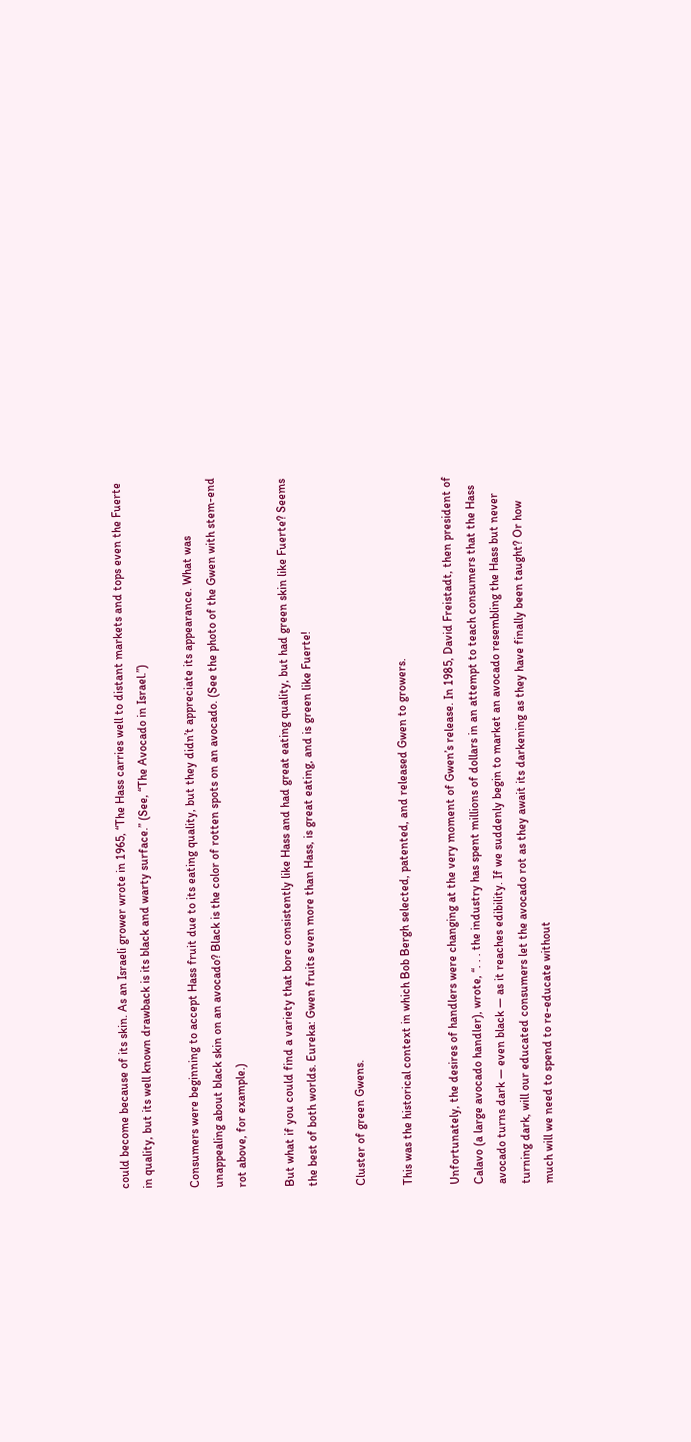could become because of its skin. As an Israeli grower wrote in 1965, “The Hass carries well to distant markets and tops even the Fuerte in quality, but its well known drawback is its black and warty surface.” (See, “The Avocado in Israel.”)

Consumers were beginning to accept Hass fruit due to its eating quality, but they didn’t appreciate its appearance. What was unappealing about black skin on an avocado? Black is the color of rotten spots on an avocado. (See the photo of the Gwen with stem-end rot above, for example.)

But what if you could find a variety that bore consistently like Hass and had great eating quality, but had green skin like Fuerte? Seems the best of both worlds. Eureka: Gwen fruits even more than Hass, is great eating, and is green like Fuerte!

Cluster of green Gwens.

This was the historical context in which Bob Bergh selected, patented, and released Gwen to growers.

Unfortunately, the desires of handlers were changing at the very moment of Gwen’s release. In 1985, David Freistadt, then president of Calavo (a large avocado handler), wrote, “. . . the industry has spent millions of dollars in an attempt to teach consumers that the Hass avocado turns dark — even black — as it reaches edibility. If we suddenly begin to market an avocado resembling the Hass but never turning dark, will our educated consumers let the avocado rot as they await its darkening as they have finally been taught? Or how much will we need to spend to re-educate without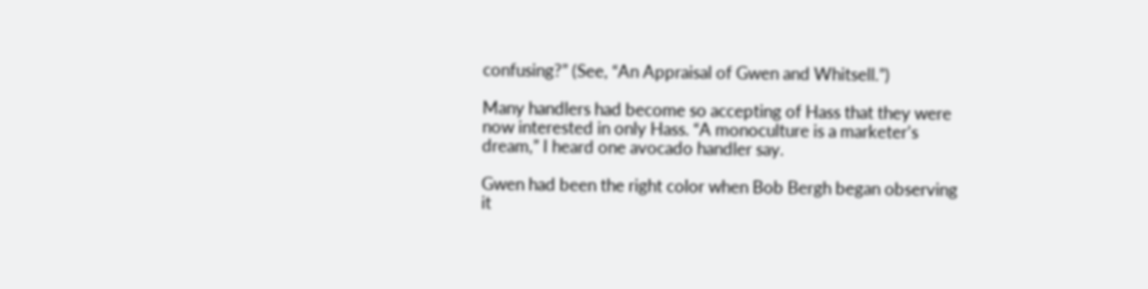confusing?” (See, “An Appraisal of Gwen and Whitsell.”)

Many handlers had become so accepting of Hass that they were now interested in only Hass. “A monoculture is a marketer’s dream,” I heard one avocado handler say.

Gwen had been the right color when Bob Bergh began observing it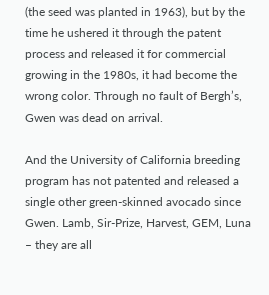(the seed was planted in 1963), but by the time he ushered it through the patent process and released it for commercial growing in the 1980s, it had become the wrong color. Through no fault of Bergh’s, Gwen was dead on arrival.

And the University of California breeding program has not patented and released a single other green-skinned avocado since Gwen. Lamb, Sir-Prize, Harvest, GEM, Luna – they are all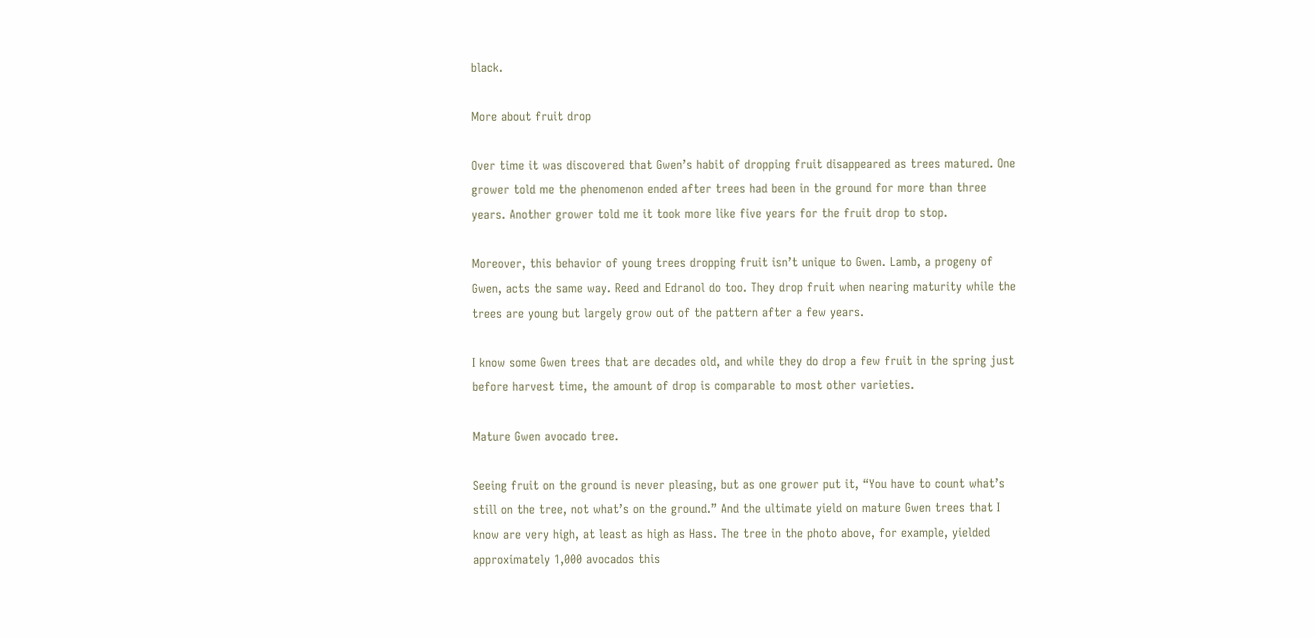black.

More about fruit drop

Over time it was discovered that Gwen’s habit of dropping fruit disappeared as trees matured. One grower told me the phenomenon ended after trees had been in the ground for more than three years. Another grower told me it took more like five years for the fruit drop to stop.

Moreover, this behavior of young trees dropping fruit isn’t unique to Gwen. Lamb, a progeny of Gwen, acts the same way. Reed and Edranol do too. They drop fruit when nearing maturity while the trees are young but largely grow out of the pattern after a few years.

I know some Gwen trees that are decades old, and while they do drop a few fruit in the spring just before harvest time, the amount of drop is comparable to most other varieties.

Mature Gwen avocado tree.

Seeing fruit on the ground is never pleasing, but as one grower put it, “You have to count what’s still on the tree, not what’s on the ground.” And the ultimate yield on mature Gwen trees that I know are very high, at least as high as Hass. The tree in the photo above, for example, yielded approximately 1,000 avocados this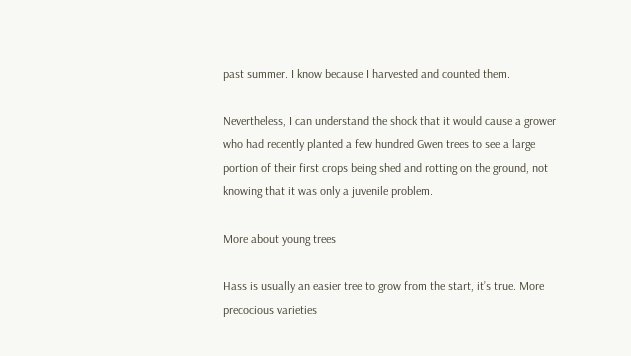past summer. I know because I harvested and counted them.

Nevertheless, I can understand the shock that it would cause a grower who had recently planted a few hundred Gwen trees to see a large portion of their first crops being shed and rotting on the ground, not knowing that it was only a juvenile problem.

More about young trees

Hass is usually an easier tree to grow from the start, it’s true. More precocious varieties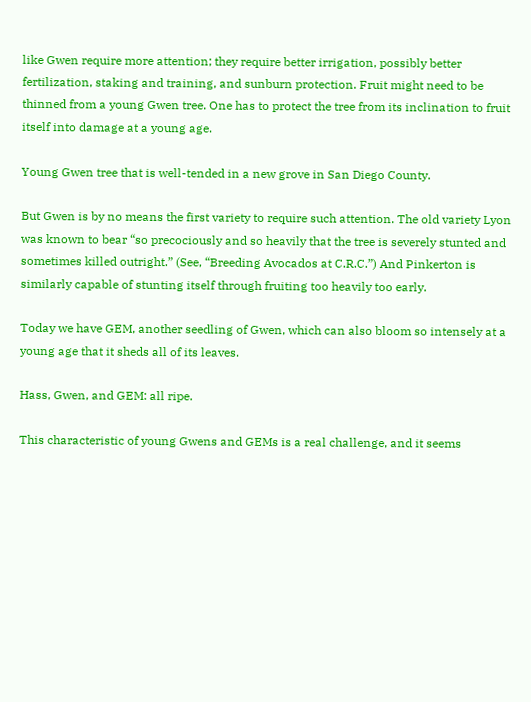like Gwen require more attention; they require better irrigation, possibly better fertilization, staking and training, and sunburn protection. Fruit might need to be thinned from a young Gwen tree. One has to protect the tree from its inclination to fruit itself into damage at a young age.

Young Gwen tree that is well-tended in a new grove in San Diego County.

But Gwen is by no means the first variety to require such attention. The old variety Lyon was known to bear “so precociously and so heavily that the tree is severely stunted and sometimes killed outright.” (See, “Breeding Avocados at C.R.C.”) And Pinkerton is similarly capable of stunting itself through fruiting too heavily too early.

Today we have GEM, another seedling of Gwen, which can also bloom so intensely at a young age that it sheds all of its leaves.

Hass, Gwen, and GEM: all ripe.

This characteristic of young Gwens and GEMs is a real challenge, and it seems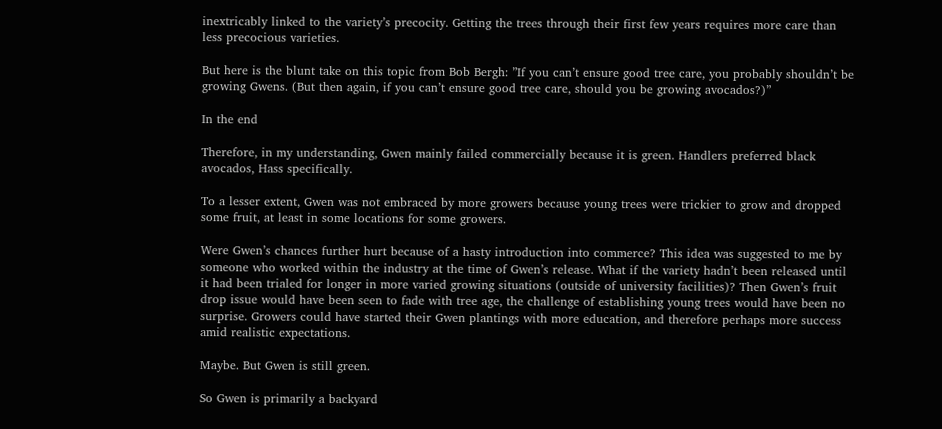inextricably linked to the variety’s precocity. Getting the trees through their first few years requires more care than less precocious varieties.

But here is the blunt take on this topic from Bob Bergh: ”If you can’t ensure good tree care, you probably shouldn’t be growing Gwens. (But then again, if you can’t ensure good tree care, should you be growing avocados?)”

In the end

Therefore, in my understanding, Gwen mainly failed commercially because it is green. Handlers preferred black avocados, Hass specifically.

To a lesser extent, Gwen was not embraced by more growers because young trees were trickier to grow and dropped some fruit, at least in some locations for some growers.

Were Gwen’s chances further hurt because of a hasty introduction into commerce? This idea was suggested to me by someone who worked within the industry at the time of Gwen’s release. What if the variety hadn’t been released until it had been trialed for longer in more varied growing situations (outside of university facilities)? Then Gwen’s fruit drop issue would have been seen to fade with tree age, the challenge of establishing young trees would have been no surprise. Growers could have started their Gwen plantings with more education, and therefore perhaps more success amid realistic expectations.

Maybe. But Gwen is still green.

So Gwen is primarily a backyard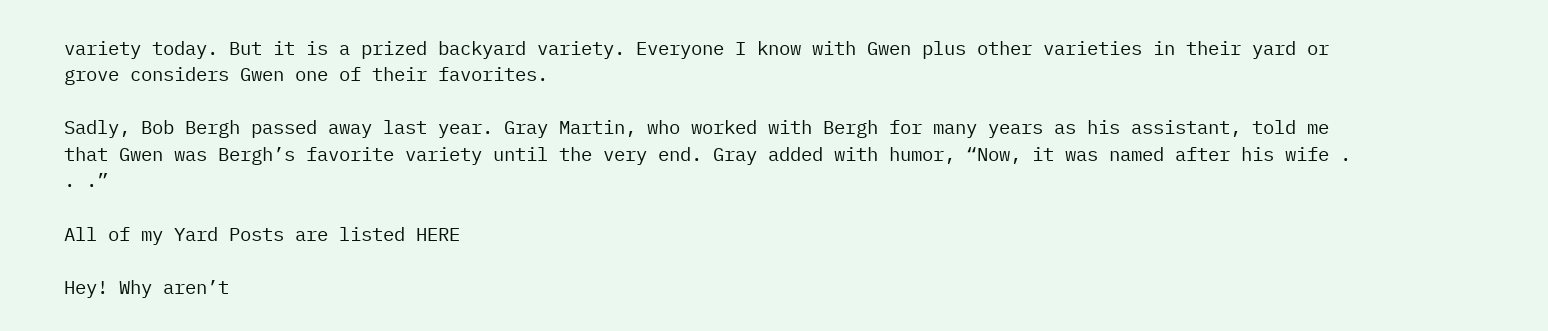variety today. But it is a prized backyard variety. Everyone I know with Gwen plus other varieties in their yard or grove considers Gwen one of their favorites.

Sadly, Bob Bergh passed away last year. Gray Martin, who worked with Bergh for many years as his assistant, told me that Gwen was Bergh’s favorite variety until the very end. Gray added with humor, “Now, it was named after his wife . . .”

All of my Yard Posts are listed HERE

Hey! Why aren’t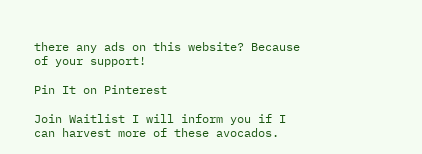there any ads on this website? Because of your support!

Pin It on Pinterest

Join Waitlist I will inform you if I can harvest more of these avocados.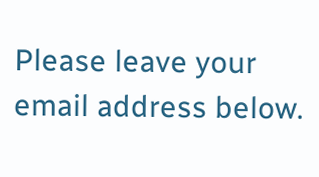Please leave your email address below.